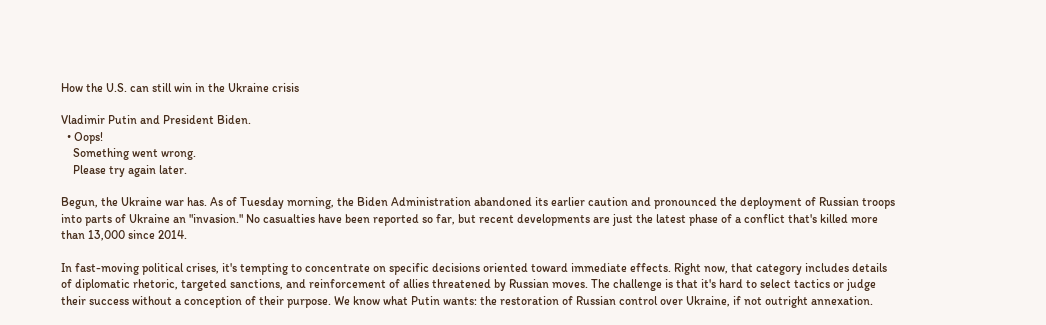How the U.S. can still win in the Ukraine crisis

Vladimir Putin and President Biden.
  • Oops!
    Something went wrong.
    Please try again later.

Begun, the Ukraine war has. As of Tuesday morning, the Biden Administration abandoned its earlier caution and pronounced the deployment of Russian troops into parts of Ukraine an "invasion." No casualties have been reported so far, but recent developments are just the latest phase of a conflict that's killed more than 13,000 since 2014.

In fast-moving political crises, it's tempting to concentrate on specific decisions oriented toward immediate effects. Right now, that category includes details of diplomatic rhetoric, targeted sanctions, and reinforcement of allies threatened by Russian moves. The challenge is that it's hard to select tactics or judge their success without a conception of their purpose. We know what Putin wants: the restoration of Russian control over Ukraine, if not outright annexation.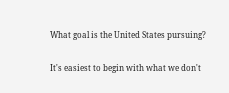What goal is the United States pursuing?

It's easiest to begin with what we don't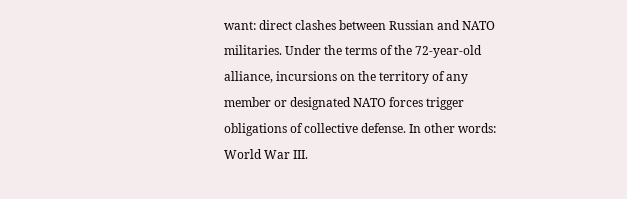want: direct clashes between Russian and NATO militaries. Under the terms of the 72-year-old alliance, incursions on the territory of any member or designated NATO forces trigger obligations of collective defense. In other words: World War III.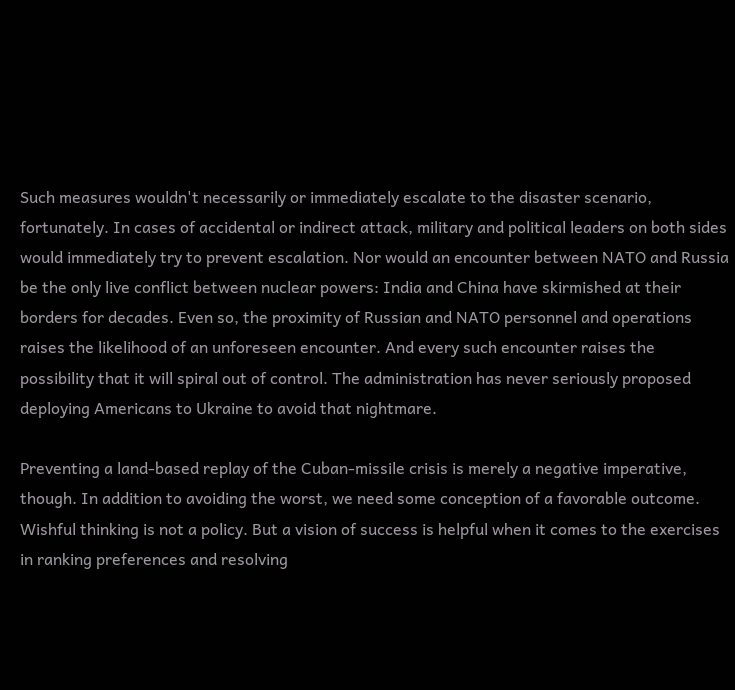Such measures wouldn't necessarily or immediately escalate to the disaster scenario, fortunately. In cases of accidental or indirect attack, military and political leaders on both sides would immediately try to prevent escalation. Nor would an encounter between NATO and Russia be the only live conflict between nuclear powers: India and China have skirmished at their borders for decades. Even so, the proximity of Russian and NATO personnel and operations raises the likelihood of an unforeseen encounter. And every such encounter raises the possibility that it will spiral out of control. The administration has never seriously proposed deploying Americans to Ukraine to avoid that nightmare.

Preventing a land-based replay of the Cuban-missile crisis is merely a negative imperative, though. In addition to avoiding the worst, we need some conception of a favorable outcome. Wishful thinking is not a policy. But a vision of success is helpful when it comes to the exercises in ranking preferences and resolving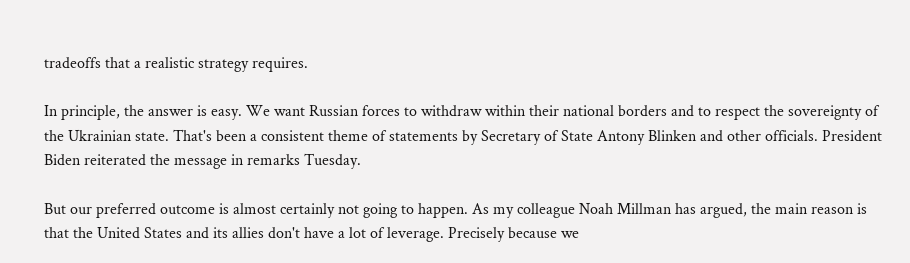tradeoffs that a realistic strategy requires.

In principle, the answer is easy. We want Russian forces to withdraw within their national borders and to respect the sovereignty of the Ukrainian state. That's been a consistent theme of statements by Secretary of State Antony Blinken and other officials. President Biden reiterated the message in remarks Tuesday.

But our preferred outcome is almost certainly not going to happen. As my colleague Noah Millman has argued, the main reason is that the United States and its allies don't have a lot of leverage. Precisely because we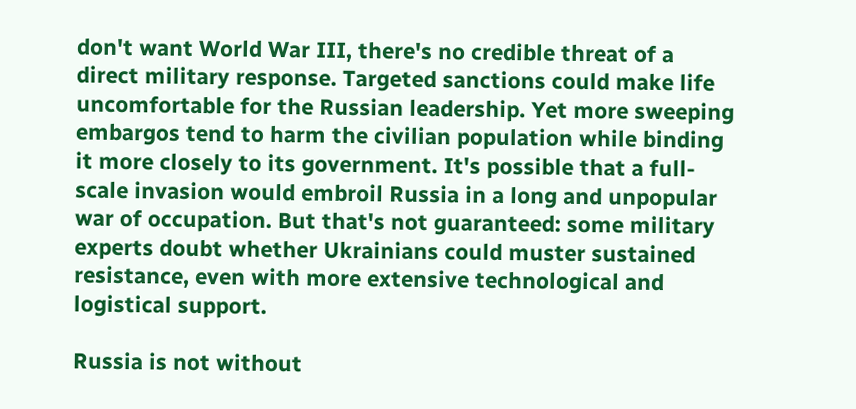don't want World War III, there's no credible threat of a direct military response. Targeted sanctions could make life uncomfortable for the Russian leadership. Yet more sweeping embargos tend to harm the civilian population while binding it more closely to its government. It's possible that a full-scale invasion would embroil Russia in a long and unpopular war of occupation. But that's not guaranteed: some military experts doubt whether Ukrainians could muster sustained resistance, even with more extensive technological and logistical support.

Russia is not without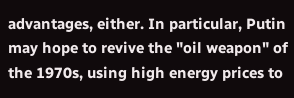advantages, either. In particular, Putin may hope to revive the "oil weapon" of the 1970s, using high energy prices to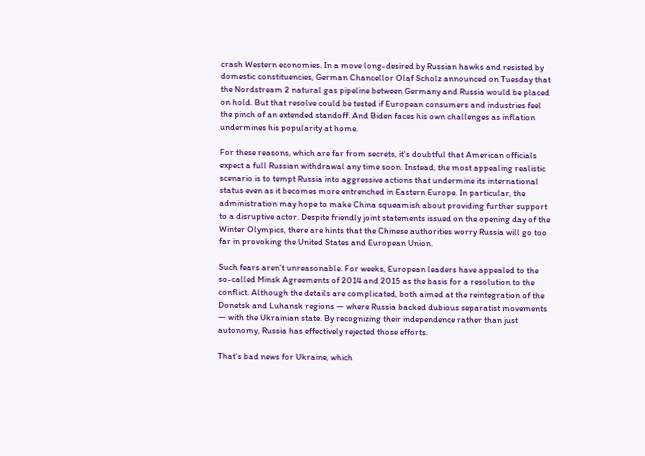crash Western economies. In a move long-desired by Russian hawks and resisted by domestic constituencies, German Chancellor Olaf Scholz announced on Tuesday that the Nordstream 2 natural gas pipeline between Germany and Russia would be placed on hold. But that resolve could be tested if European consumers and industries feel the pinch of an extended standoff. And Biden faces his own challenges as inflation undermines his popularity at home.

For these reasons, which are far from secrets, it's doubtful that American officials expect a full Russian withdrawal any time soon. Instead, the most appealing realistic scenario is to tempt Russia into aggressive actions that undermine its international status even as it becomes more entrenched in Eastern Europe. In particular, the administration may hope to make China squeamish about providing further support to a disruptive actor. Despite friendly joint statements issued on the opening day of the Winter Olympics, there are hints that the Chinese authorities worry Russia will go too far in provoking the United States and European Union.

Such fears aren't unreasonable. For weeks, European leaders have appealed to the so-called Minsk Agreements of 2014 and 2015 as the basis for a resolution to the conflict. Although the details are complicated, both aimed at the reintegration of the Donetsk and Luhansk regions — where Russia backed dubious separatist movements — with the Ukrainian state. By recognizing their independence rather than just autonomy, Russia has effectively rejected those efforts.

That's bad news for Ukraine, which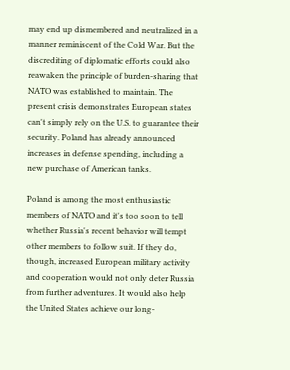may end up dismembered and neutralized in a manner reminiscent of the Cold War. But the discrediting of diplomatic efforts could also reawaken the principle of burden-sharing that NATO was established to maintain. The present crisis demonstrates European states can't simply rely on the U.S. to guarantee their security. Poland has already announced increases in defense spending, including a new purchase of American tanks.

Poland is among the most enthusiastic members of NATO and it's too soon to tell whether Russia's recent behavior will tempt other members to follow suit. If they do, though, increased European military activity and cooperation would not only deter Russia from further adventures. It would also help the United States achieve our long-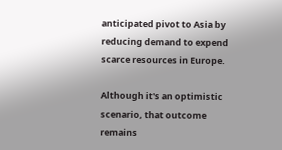anticipated pivot to Asia by reducing demand to expend scarce resources in Europe.

Although it's an optimistic scenario, that outcome remains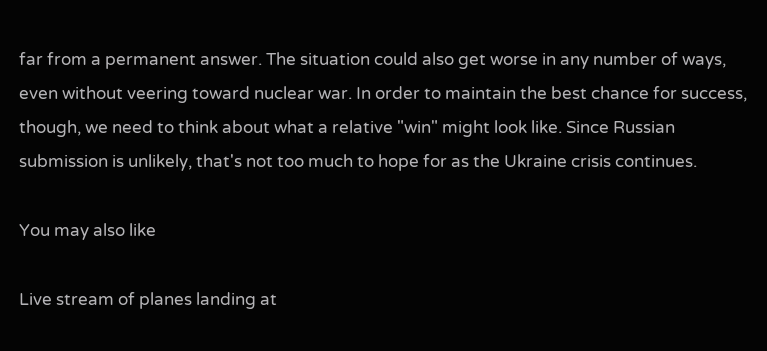far from a permanent answer. The situation could also get worse in any number of ways, even without veering toward nuclear war. In order to maintain the best chance for success, though, we need to think about what a relative "win" might look like. Since Russian submission is unlikely, that's not too much to hope for as the Ukraine crisis continues.

You may also like

Live stream of planes landing at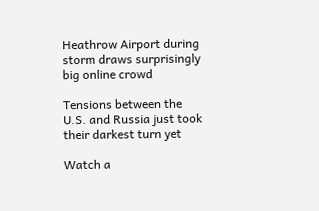Heathrow Airport during storm draws surprisingly big online crowd

Tensions between the U.S. and Russia just took their darkest turn yet

Watch a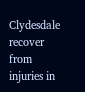Clydesdale recover from injuries in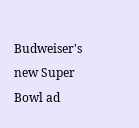Budweiser's new Super Bowl ad